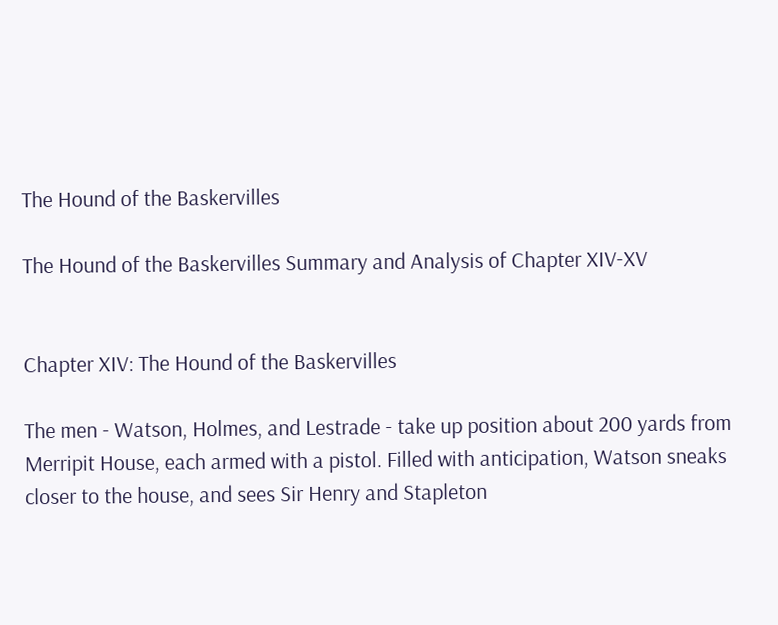The Hound of the Baskervilles

The Hound of the Baskervilles Summary and Analysis of Chapter XIV-XV


Chapter XIV: The Hound of the Baskervilles

The men - Watson, Holmes, and Lestrade - take up position about 200 yards from Merripit House, each armed with a pistol. Filled with anticipation, Watson sneaks closer to the house, and sees Sir Henry and Stapleton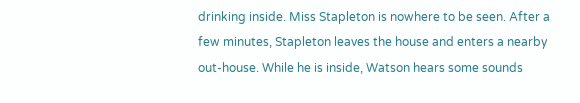drinking inside. Miss Stapleton is nowhere to be seen. After a few minutes, Stapleton leaves the house and enters a nearby out-house. While he is inside, Watson hears some sounds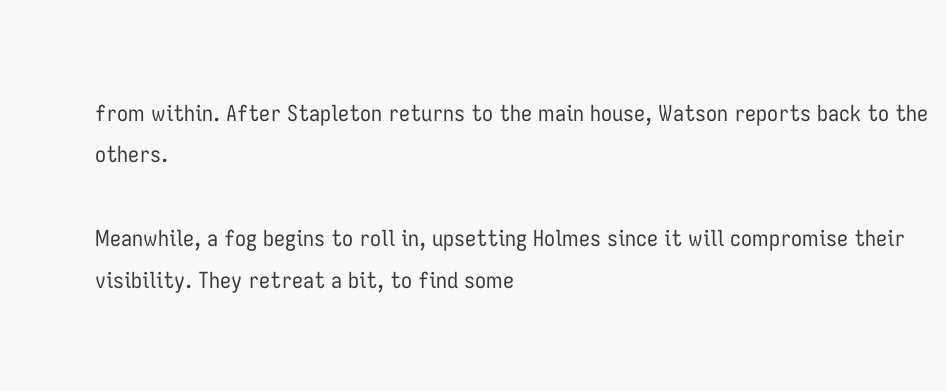from within. After Stapleton returns to the main house, Watson reports back to the others.

Meanwhile, a fog begins to roll in, upsetting Holmes since it will compromise their visibility. They retreat a bit, to find some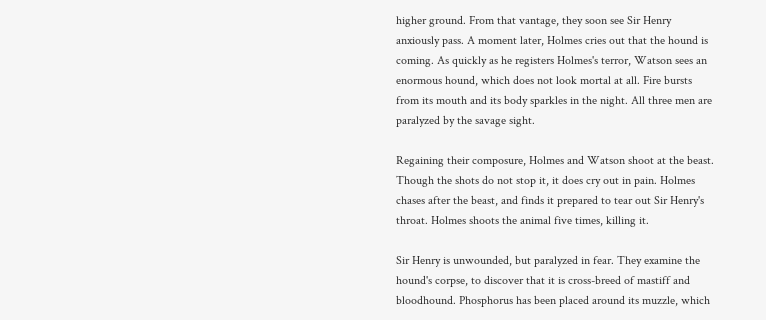higher ground. From that vantage, they soon see Sir Henry anxiously pass. A moment later, Holmes cries out that the hound is coming. As quickly as he registers Holmes's terror, Watson sees an enormous hound, which does not look mortal at all. Fire bursts from its mouth and its body sparkles in the night. All three men are paralyzed by the savage sight.

Regaining their composure, Holmes and Watson shoot at the beast. Though the shots do not stop it, it does cry out in pain. Holmes chases after the beast, and finds it prepared to tear out Sir Henry's throat. Holmes shoots the animal five times, killing it.

Sir Henry is unwounded, but paralyzed in fear. They examine the hound's corpse, to discover that it is cross-breed of mastiff and bloodhound. Phosphorus has been placed around its muzzle, which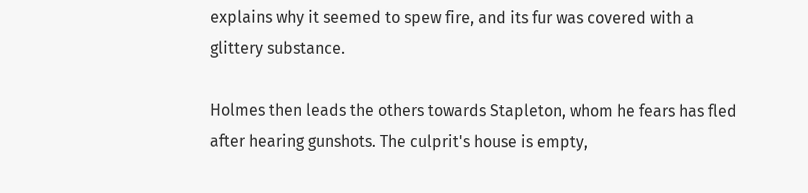explains why it seemed to spew fire, and its fur was covered with a glittery substance.

Holmes then leads the others towards Stapleton, whom he fears has fled after hearing gunshots. The culprit's house is empty,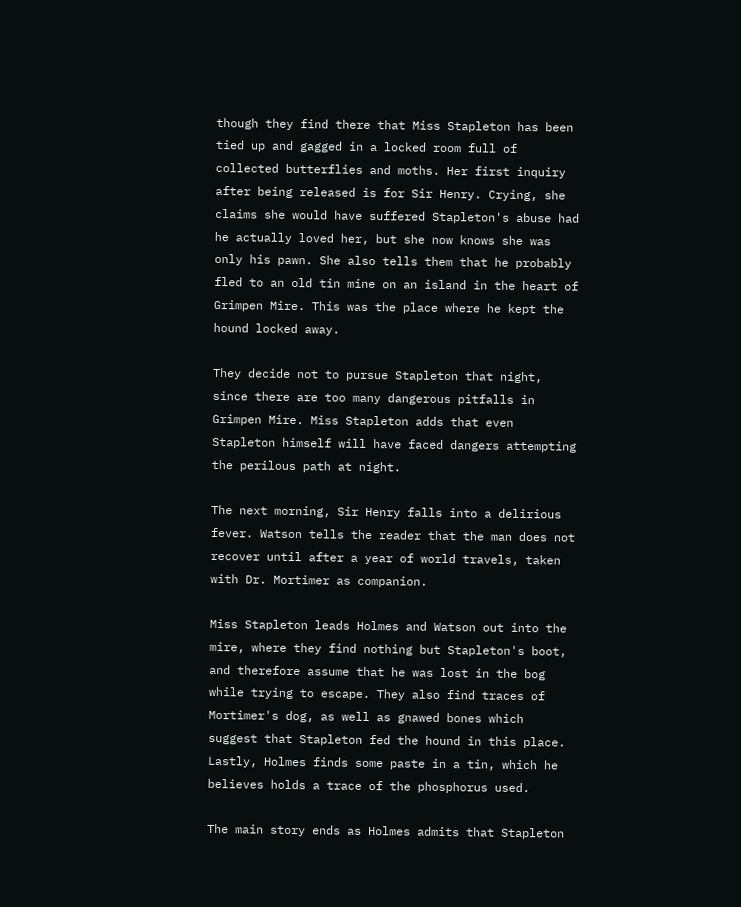though they find there that Miss Stapleton has been tied up and gagged in a locked room full of collected butterflies and moths. Her first inquiry after being released is for Sir Henry. Crying, she claims she would have suffered Stapleton's abuse had he actually loved her, but she now knows she was only his pawn. She also tells them that he probably fled to an old tin mine on an island in the heart of Grimpen Mire. This was the place where he kept the hound locked away.

They decide not to pursue Stapleton that night, since there are too many dangerous pitfalls in Grimpen Mire. Miss Stapleton adds that even Stapleton himself will have faced dangers attempting the perilous path at night.

The next morning, Sir Henry falls into a delirious fever. Watson tells the reader that the man does not recover until after a year of world travels, taken with Dr. Mortimer as companion.

Miss Stapleton leads Holmes and Watson out into the mire, where they find nothing but Stapleton's boot, and therefore assume that he was lost in the bog while trying to escape. They also find traces of Mortimer's dog, as well as gnawed bones which suggest that Stapleton fed the hound in this place. Lastly, Holmes finds some paste in a tin, which he believes holds a trace of the phosphorus used.

The main story ends as Holmes admits that Stapleton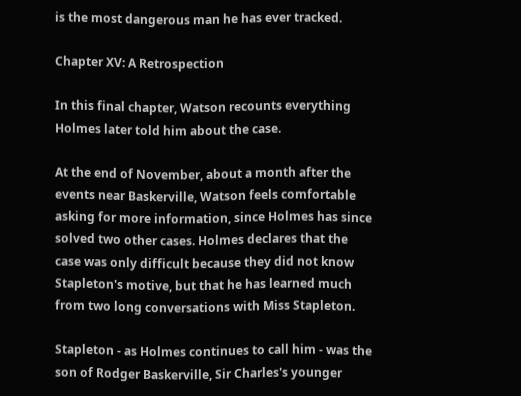is the most dangerous man he has ever tracked.

Chapter XV: A Retrospection

In this final chapter, Watson recounts everything Holmes later told him about the case.

At the end of November, about a month after the events near Baskerville, Watson feels comfortable asking for more information, since Holmes has since solved two other cases. Holmes declares that the case was only difficult because they did not know Stapleton's motive, but that he has learned much from two long conversations with Miss Stapleton.

Stapleton - as Holmes continues to call him - was the son of Rodger Baskerville, Sir Charles's younger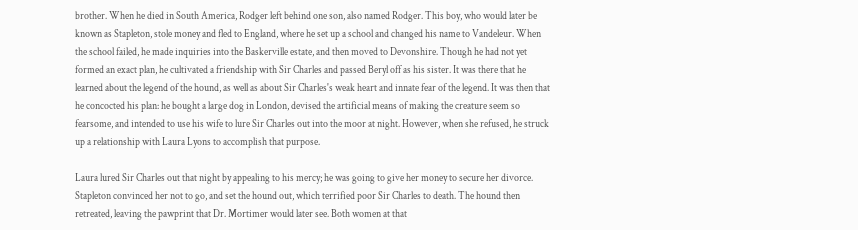brother. When he died in South America, Rodger left behind one son, also named Rodger. This boy, who would later be known as Stapleton, stole money and fled to England, where he set up a school and changed his name to Vandeleur. When the school failed, he made inquiries into the Baskerville estate, and then moved to Devonshire. Though he had not yet formed an exact plan, he cultivated a friendship with Sir Charles and passed Beryl off as his sister. It was there that he learned about the legend of the hound, as well as about Sir Charles's weak heart and innate fear of the legend. It was then that he concocted his plan: he bought a large dog in London, devised the artificial means of making the creature seem so fearsome, and intended to use his wife to lure Sir Charles out into the moor at night. However, when she refused, he struck up a relationship with Laura Lyons to accomplish that purpose.

Laura lured Sir Charles out that night by appealing to his mercy; he was going to give her money to secure her divorce. Stapleton convinced her not to go, and set the hound out, which terrified poor Sir Charles to death. The hound then retreated, leaving the pawprint that Dr. Mortimer would later see. Both women at that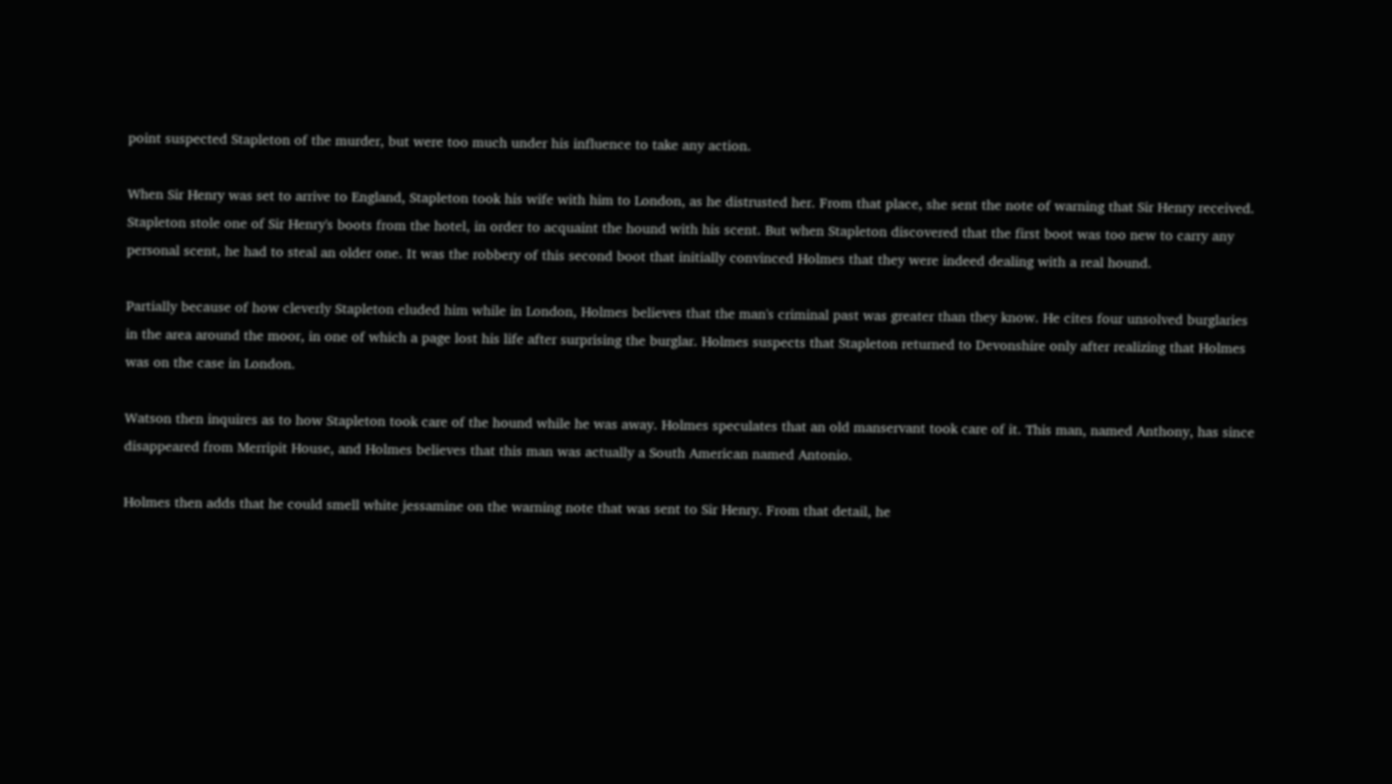point suspected Stapleton of the murder, but were too much under his influence to take any action.

When Sir Henry was set to arrive to England, Stapleton took his wife with him to London, as he distrusted her. From that place, she sent the note of warning that Sir Henry received. Stapleton stole one of Sir Henry's boots from the hotel, in order to acquaint the hound with his scent. But when Stapleton discovered that the first boot was too new to carry any personal scent, he had to steal an older one. It was the robbery of this second boot that initially convinced Holmes that they were indeed dealing with a real hound.

Partially because of how cleverly Stapleton eluded him while in London, Holmes believes that the man's criminal past was greater than they know. He cites four unsolved burglaries in the area around the moor, in one of which a page lost his life after surprising the burglar. Holmes suspects that Stapleton returned to Devonshire only after realizing that Holmes was on the case in London.

Watson then inquires as to how Stapleton took care of the hound while he was away. Holmes speculates that an old manservant took care of it. This man, named Anthony, has since disappeared from Merripit House, and Holmes believes that this man was actually a South American named Antonio.

Holmes then adds that he could smell white jessamine on the warning note that was sent to Sir Henry. From that detail, he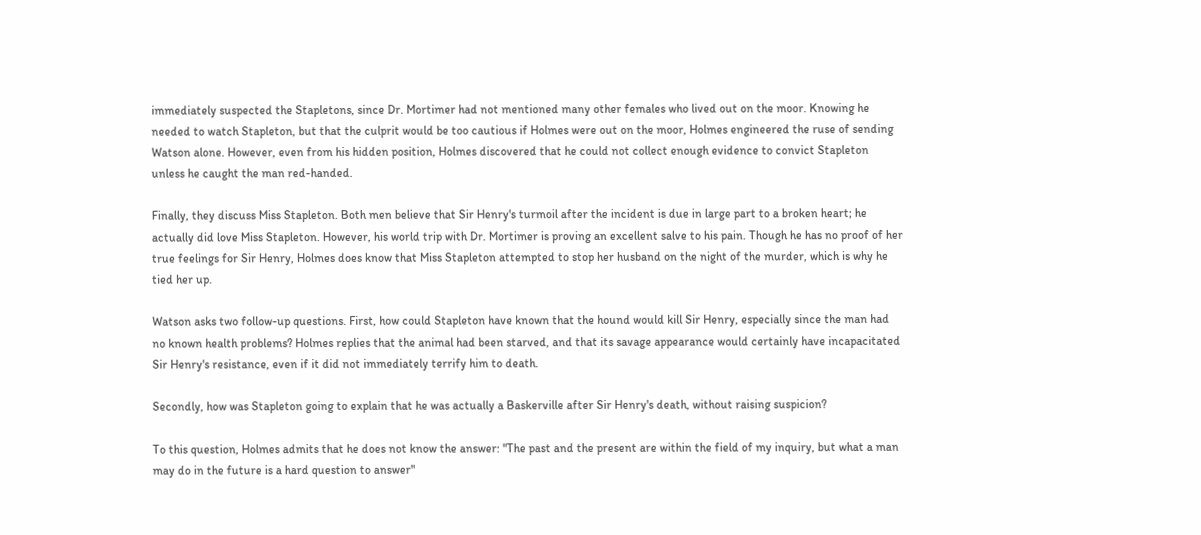immediately suspected the Stapletons, since Dr. Mortimer had not mentioned many other females who lived out on the moor. Knowing he needed to watch Stapleton, but that the culprit would be too cautious if Holmes were out on the moor, Holmes engineered the ruse of sending Watson alone. However, even from his hidden position, Holmes discovered that he could not collect enough evidence to convict Stapleton unless he caught the man red-handed.

Finally, they discuss Miss Stapleton. Both men believe that Sir Henry's turmoil after the incident is due in large part to a broken heart; he actually did love Miss Stapleton. However, his world trip with Dr. Mortimer is proving an excellent salve to his pain. Though he has no proof of her true feelings for Sir Henry, Holmes does know that Miss Stapleton attempted to stop her husband on the night of the murder, which is why he tied her up.

Watson asks two follow-up questions. First, how could Stapleton have known that the hound would kill Sir Henry, especially since the man had no known health problems? Holmes replies that the animal had been starved, and that its savage appearance would certainly have incapacitated Sir Henry's resistance, even if it did not immediately terrify him to death.

Secondly, how was Stapleton going to explain that he was actually a Baskerville after Sir Henry's death, without raising suspicion?

To this question, Holmes admits that he does not know the answer: "The past and the present are within the field of my inquiry, but what a man may do in the future is a hard question to answer"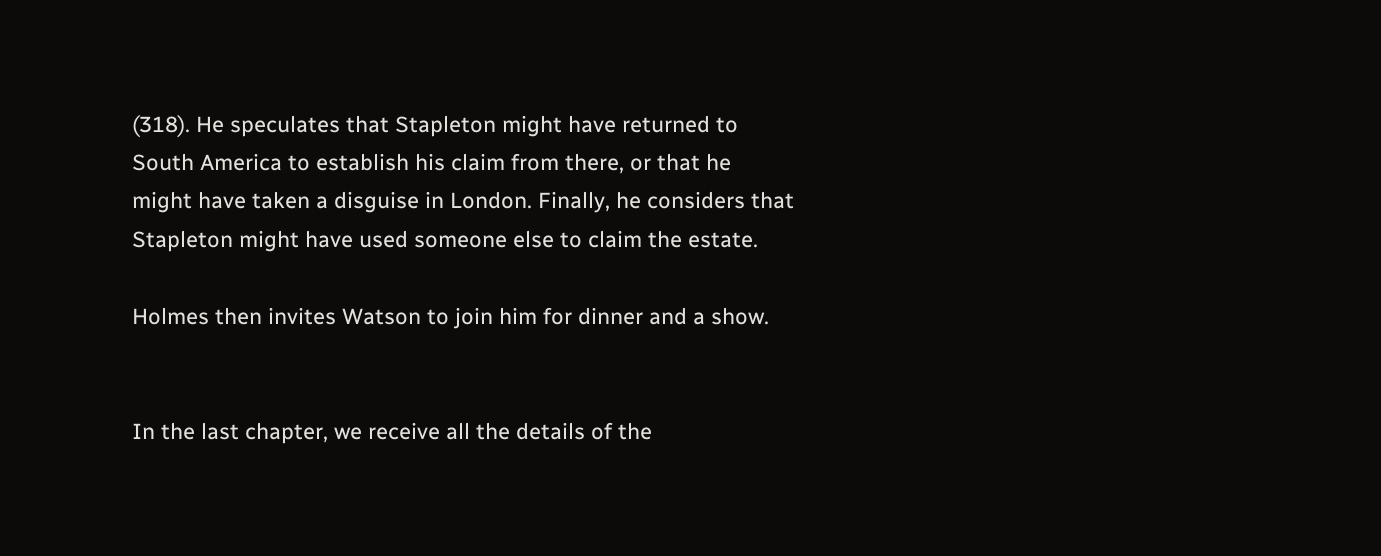(318). He speculates that Stapleton might have returned to South America to establish his claim from there, or that he might have taken a disguise in London. Finally, he considers that Stapleton might have used someone else to claim the estate.

Holmes then invites Watson to join him for dinner and a show.


In the last chapter, we receive all the details of the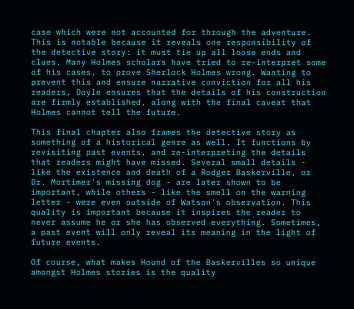case which were not accounted for through the adventure. This is notable because it reveals one responsibility of the detective story: it must tie up all loose ends and clues. Many Holmes scholars have tried to re-interpret some of his cases, to prove Sherlock Holmes wrong. Wanting to prevent this and ensure narrative conviction for all his readers, Doyle ensures that the details of his construction are firmly established, along with the final caveat that Holmes cannot tell the future.

This final chapter also frames the detective story as something of a historical genre as well. It functions by revisiting past events, and re-interpreting the details that readers might have missed. Several small details - like the existence and death of a Rodger Baskerville, or Dr. Mortimer's missing dog - are later shown to be important, while others - like the smell on the warning letter - were even outside of Watson's observation. This quality is important because it inspires the reader to never assume he or she has observed everything. Sometimes, a past event will only reveal its meaning in the light of future events.

Of course, what makes Hound of the Baskervilles so unique amongst Holmes stories is the quality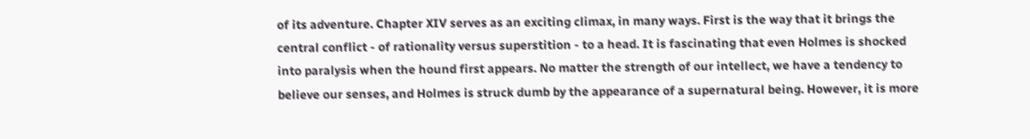of its adventure. Chapter XIV serves as an exciting climax, in many ways. First is the way that it brings the central conflict - of rationality versus superstition - to a head. It is fascinating that even Holmes is shocked into paralysis when the hound first appears. No matter the strength of our intellect, we have a tendency to believe our senses, and Holmes is struck dumb by the appearance of a supernatural being. However, it is more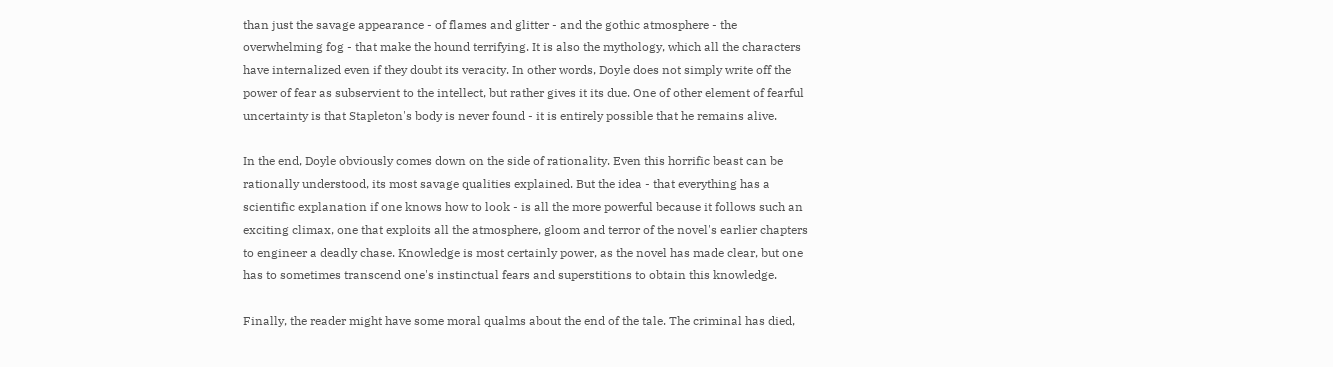than just the savage appearance - of flames and glitter - and the gothic atmosphere - the overwhelming fog - that make the hound terrifying. It is also the mythology, which all the characters have internalized even if they doubt its veracity. In other words, Doyle does not simply write off the power of fear as subservient to the intellect, but rather gives it its due. One of other element of fearful uncertainty is that Stapleton's body is never found - it is entirely possible that he remains alive.

In the end, Doyle obviously comes down on the side of rationality. Even this horrific beast can be rationally understood, its most savage qualities explained. But the idea - that everything has a scientific explanation if one knows how to look - is all the more powerful because it follows such an exciting climax, one that exploits all the atmosphere, gloom and terror of the novel's earlier chapters to engineer a deadly chase. Knowledge is most certainly power, as the novel has made clear, but one has to sometimes transcend one's instinctual fears and superstitions to obtain this knowledge.

Finally, the reader might have some moral qualms about the end of the tale. The criminal has died,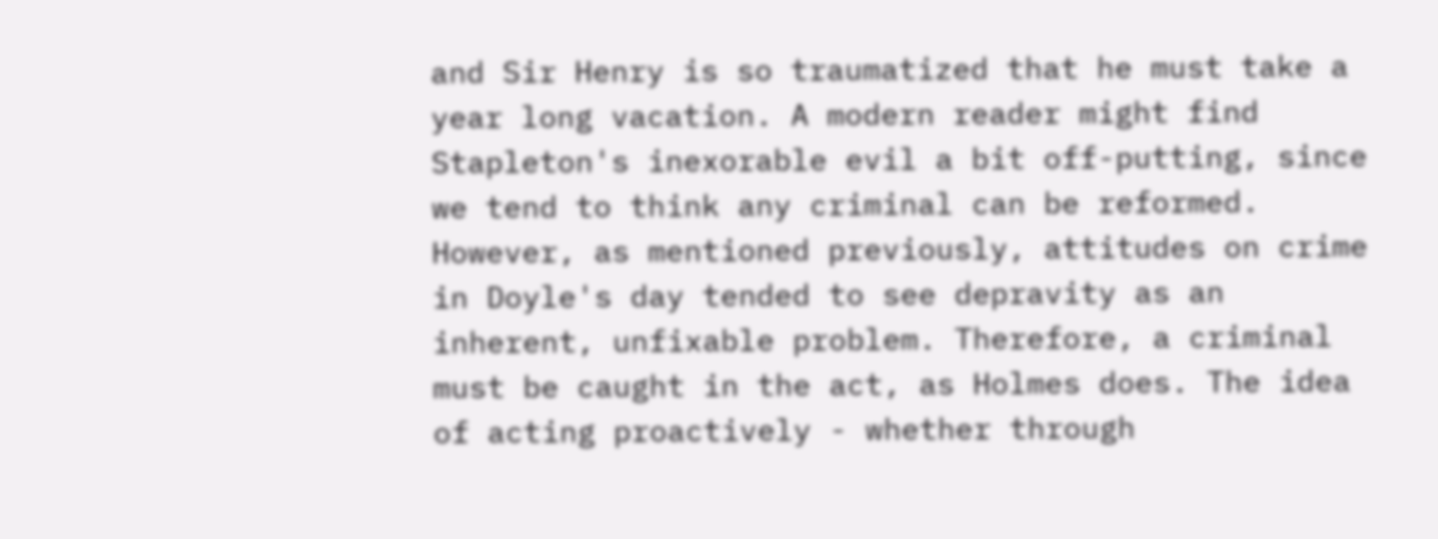and Sir Henry is so traumatized that he must take a year long vacation. A modern reader might find Stapleton's inexorable evil a bit off-putting, since we tend to think any criminal can be reformed. However, as mentioned previously, attitudes on crime in Doyle's day tended to see depravity as an inherent, unfixable problem. Therefore, a criminal must be caught in the act, as Holmes does. The idea of acting proactively - whether through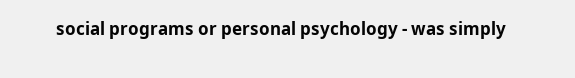social programs or personal psychology - was simply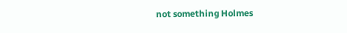not something Holmes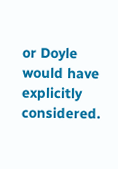or Doyle would have explicitly considered.